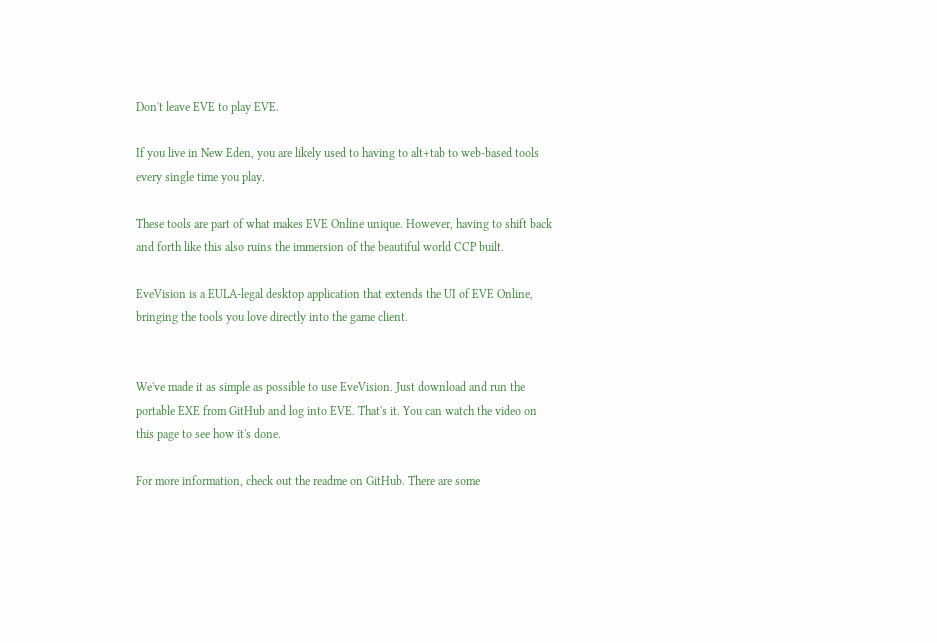Don't leave EVE to play EVE.

If you live in New Eden, you are likely used to having to alt+tab to web-based tools every single time you play.

These tools are part of what makes EVE Online unique. However, having to shift back and forth like this also ruins the immersion of the beautiful world CCP built.

EveVision is a EULA-legal desktop application that extends the UI of EVE Online, bringing the tools you love directly into the game client.


We've made it as simple as possible to use EveVision. Just download and run the portable EXE from GitHub and log into EVE. That's it. You can watch the video on this page to see how it's done.

For more information, check out the readme on GitHub. There are some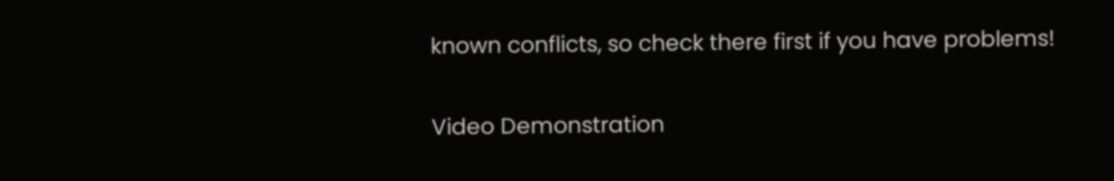known conflicts, so check there first if you have problems!

Video Demonstration